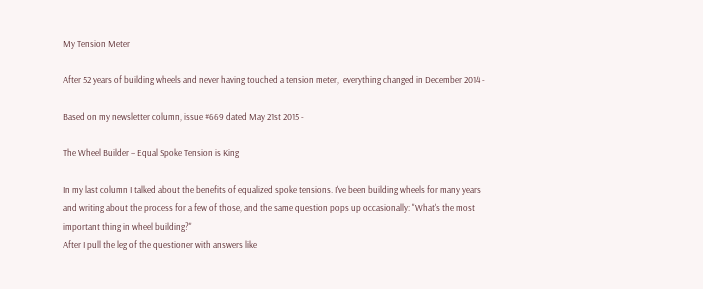My Tension Meter

After 52 years of building wheels and never having touched a tension meter,  everything changed in December 2014 -

Based on my newsletter column, issue #669 dated May 21st 2015 -

The Wheel Builder – Equal Spoke Tension is King

In my last column I talked about the benefits of equalized spoke tensions. I've been building wheels for many years and writing about the process for a few of those, and the same question pops up occasionally: "What's the most important thing in wheel building?"
After I pull the leg of the questioner with answers like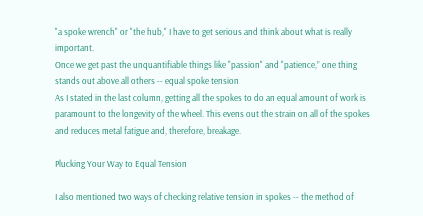"a spoke wrench" or "the hub," I have to get serious and think about what is really important.
Once we get past the unquantifiable things like "passion" and "patience,” one thing stands out above all others -- equal spoke tension
As I stated in the last column, getting all the spokes to do an equal amount of work is paramount to the longevity of the wheel. This evens out the strain on all of the spokes and reduces metal fatigue and, therefore, breakage.

Plucking Your Way to Equal Tension

I also mentioned two ways of checking relative tension in spokes -- the method of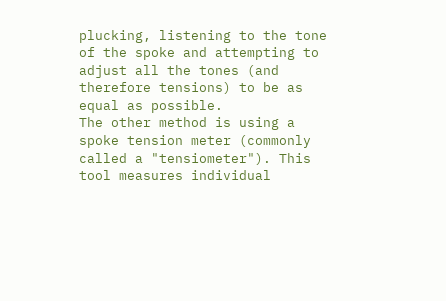plucking, listening to the tone of the spoke and attempting to adjust all the tones (and therefore tensions) to be as equal as possible.
The other method is using a spoke tension meter (commonly called a "tensiometer"). This tool measures individual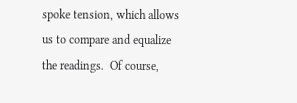spoke tension, which allows us to compare and equalize the readings.  Of course,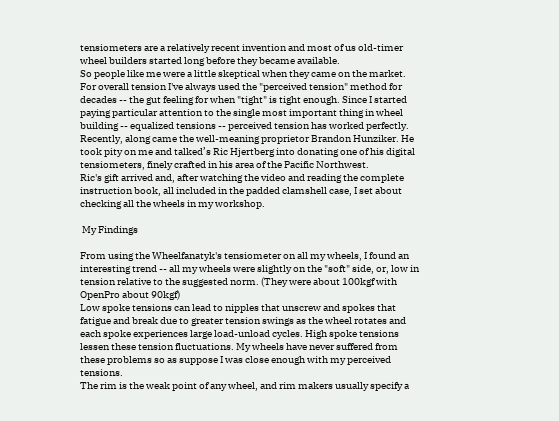tensiometers are a relatively recent invention and most of us old-timer wheel builders started long before they became available.
So people like me were a little skeptical when they came on the market. For overall tension I've always used the "perceived tension" method for decades -- the gut feeling for when "tight" is tight enough. Since I started paying particular attention to the single most important thing in wheel building -- equalized tensions -- perceived tension has worked perfectly.
Recently, along came the well-meaning proprietor Brandon Hunziker. He took pity on me and talked’s Ric Hjertberg into donating one of his digital tensiometers, finely crafted in his area of the Pacific Northwest.
Ric's gift arrived and, after watching the video and reading the complete instruction book, all included in the padded clamshell case, I set about checking all the wheels in my workshop.

 My Findings

From using the Wheelfanatyk's tensiometer on all my wheels, I found an interesting trend -- all my wheels were slightly on the "soft" side, or, low in tension relative to the suggested norm. (They were about 100kgf with OpenPro about 90kgf)
Low spoke tensions can lead to nipples that unscrew and spokes that fatigue and break due to greater tension swings as the wheel rotates and each spoke experiences large load-unload cycles. High spoke tensions lessen these tension fluctuations. My wheels have never suffered from these problems so as suppose I was close enough with my perceived tensions.
The rim is the weak point of any wheel, and rim makers usually specify a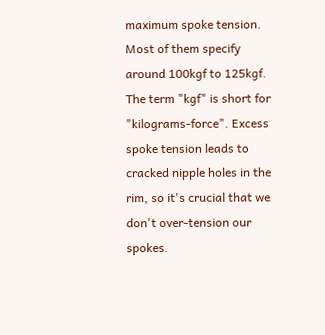maximum spoke tension. Most of them specify around 100kgf to 125kgf. The term "kgf" is short for "kilograms-force". Excess spoke tension leads to cracked nipple holes in the rim, so it's crucial that we don't over-tension our spokes.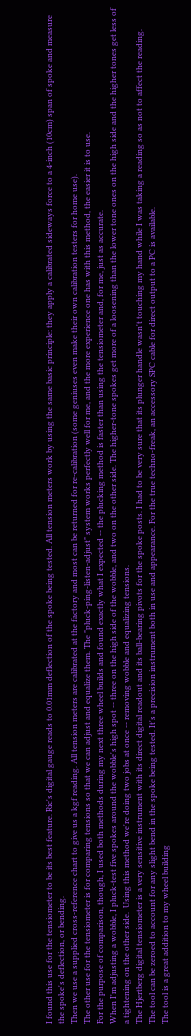I found this use for the tensiometer to be its best feature. Ric's digital gauge reads to 0.01mm deflection of the spoke being tested. All tension meters work by using the same basic principle: they apply a calibrated sideways force to a 4-inch (10cm) span of spoke and measure the spoke's deflection, or bending.
Then we use a supplied cross-reference chart to give us a kgf reading. All tension meters are calibrated at the factory and most can be returned for re-calibration (some geniuses even make their own calibration testers for home use).
The other use for the tensiometer is for comparing tensions so that we can adjust and equalize them. The "pluck-ping-listen-adjust" system works perfectly well for me, and the more experience one has with this method, the easier it is to use.
For the purpose of comparison, though, I used both methods during my next three wheel builds and found exactly what I expected -- the plucking method is faster than using the tensiometer and, for me, just as accurate.
When I'm adjusting a wobble, I pluck-test five spokes around the wobble's high spot -- three on the high side of the wobble, and two on the other side. The higher-tone spokes get more of a loosening than the lower tone ones on the high side and the higher tones get less of a tightening on the other side.  Using this method we're doing two jobs at once -- removing wobble and equalizing tensions.
The Hjertberg digital tensiometer is a very sensitive instrument with its direct digital readout and its ball-bearing pivots for the spoke posts. I had to be very sure that its plunger handle wasn't touching my hand while I was taking a reading so as not to affect the reading.
The tool can be zeroed to account for any slight bend in the spoke being tested. It's a precision instrument both in use and appearance. For the true techno-freak, an accessory SPC cable for direct output to a PC is available.
The tool is a great addition to my wheel building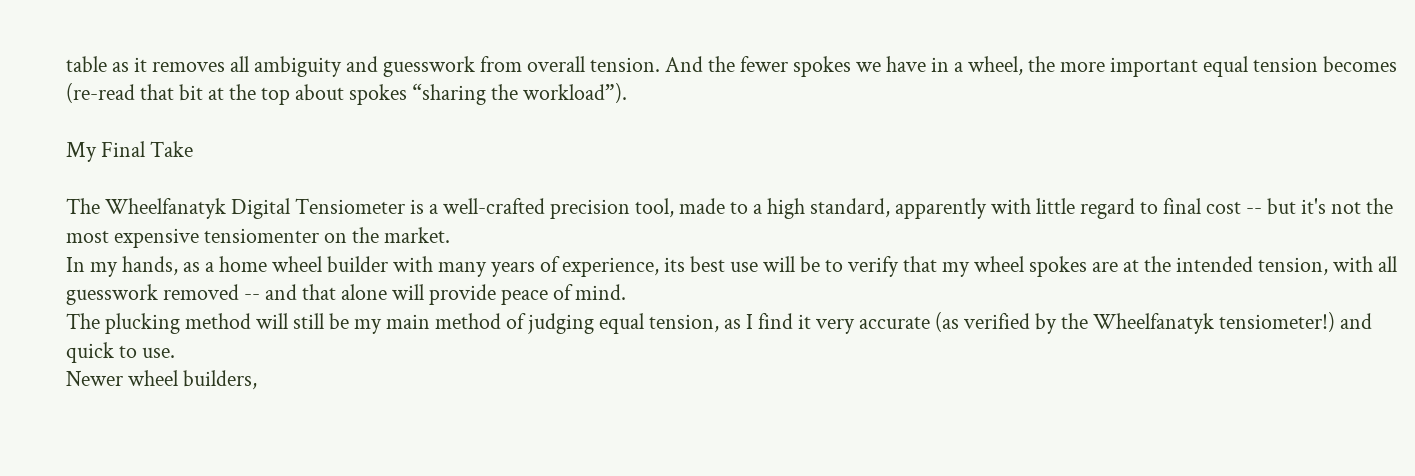table as it removes all ambiguity and guesswork from overall tension. And the fewer spokes we have in a wheel, the more important equal tension becomes (re-read that bit at the top about spokes “sharing the workload”).

My Final Take

The Wheelfanatyk Digital Tensiometer is a well-crafted precision tool, made to a high standard, apparently with little regard to final cost -- but it's not the most expensive tensiomenter on the market.
In my hands, as a home wheel builder with many years of experience, its best use will be to verify that my wheel spokes are at the intended tension, with all guesswork removed -- and that alone will provide peace of mind.
The plucking method will still be my main method of judging equal tension, as I find it very accurate (as verified by the Wheelfanatyk tensiometer!) and quick to use.
Newer wheel builders,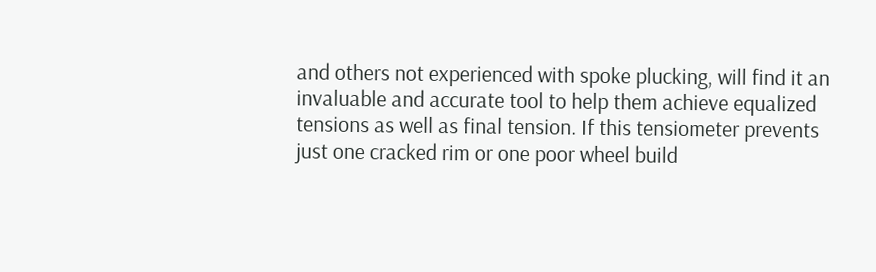and others not experienced with spoke plucking, will find it an invaluable and accurate tool to help them achieve equalized tensions as well as final tension. If this tensiometer prevents just one cracked rim or one poor wheel build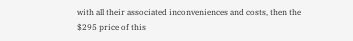with all their associated inconveniences and costs, then the $295 price of this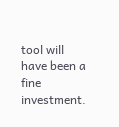tool will have been a fine investment.